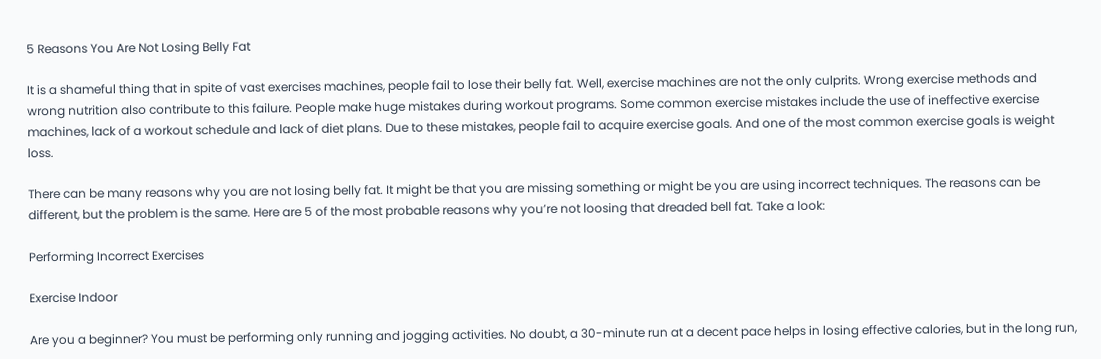5 Reasons You Are Not Losing Belly Fat

It is a shameful thing that in spite of vast exercises machines, people fail to lose their belly fat. Well, exercise machines are not the only culprits. Wrong exercise methods and wrong nutrition also contribute to this failure. People make huge mistakes during workout programs. Some common exercise mistakes include the use of ineffective exercise machines, lack of a workout schedule and lack of diet plans. Due to these mistakes, people fail to acquire exercise goals. And one of the most common exercise goals is weight loss.

There can be many reasons why you are not losing belly fat. It might be that you are missing something or might be you are using incorrect techniques. The reasons can be different, but the problem is the same. Here are 5 of the most probable reasons why you’re not loosing that dreaded bell fat. Take a look:

Performing Incorrect Exercises

Exercise Indoor

Are you a beginner? You must be performing only running and jogging activities. No doubt, a 30-minute run at a decent pace helps in losing effective calories, but in the long run,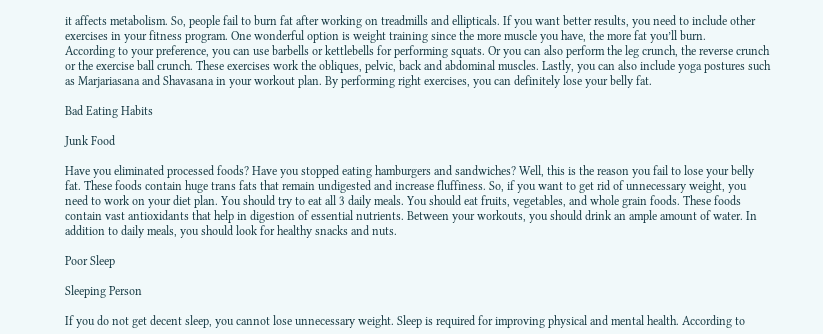it affects metabolism. So, people fail to burn fat after working on treadmills and ellipticals. If you want better results, you need to include other exercises in your fitness program. One wonderful option is weight training since the more muscle you have, the more fat you’ll burn.
According to your preference, you can use barbells or kettlebells for performing squats. Or you can also perform the leg crunch, the reverse crunch or the exercise ball crunch. These exercises work the obliques, pelvic, back and abdominal muscles. Lastly, you can also include yoga postures such as Marjariasana and Shavasana in your workout plan. By performing right exercises, you can definitely lose your belly fat.

Bad Eating Habits

Junk Food

Have you eliminated processed foods? Have you stopped eating hamburgers and sandwiches? Well, this is the reason you fail to lose your belly fat. These foods contain huge trans fats that remain undigested and increase fluffiness. So, if you want to get rid of unnecessary weight, you need to work on your diet plan. You should try to eat all 3 daily meals. You should eat fruits, vegetables, and whole grain foods. These foods contain vast antioxidants that help in digestion of essential nutrients. Between your workouts, you should drink an ample amount of water. In addition to daily meals, you should look for healthy snacks and nuts.

Poor Sleep

Sleeping Person

If you do not get decent sleep, you cannot lose unnecessary weight. Sleep is required for improving physical and mental health. According to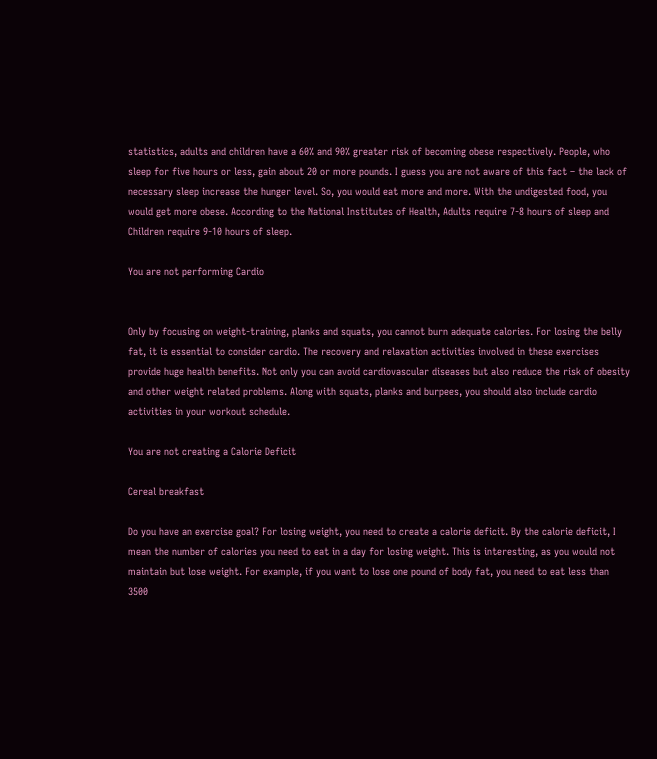statistics, adults and children have a 60% and 90% greater risk of becoming obese respectively. People, who sleep for five hours or less, gain about 20 or more pounds. I guess you are not aware of this fact – the lack of necessary sleep increase the hunger level. So, you would eat more and more. With the undigested food, you would get more obese. According to the National Institutes of Health, Adults require 7-8 hours of sleep and Children require 9-10 hours of sleep.

You are not performing Cardio


Only by focusing on weight-training, planks and squats, you cannot burn adequate calories. For losing the belly fat, it is essential to consider cardio. The recovery and relaxation activities involved in these exercises provide huge health benefits. Not only you can avoid cardiovascular diseases but also reduce the risk of obesity and other weight related problems. Along with squats, planks and burpees, you should also include cardio activities in your workout schedule.

You are not creating a Calorie Deficit

Cereal breakfast

Do you have an exercise goal? For losing weight, you need to create a calorie deficit. By the calorie deficit, I mean the number of calories you need to eat in a day for losing weight. This is interesting, as you would not maintain but lose weight. For example, if you want to lose one pound of body fat, you need to eat less than 3500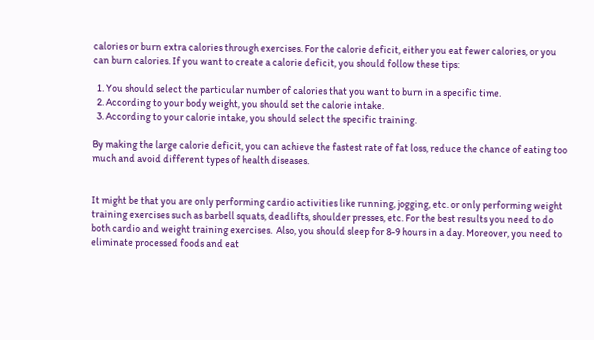calories or burn extra calories through exercises. For the calorie deficit, either you eat fewer calories, or you can burn calories. If you want to create a calorie deficit, you should follow these tips:

  1. You should select the particular number of calories that you want to burn in a specific time.
  2. According to your body weight, you should set the calorie intake.
  3. According to your calorie intake, you should select the specific training.

By making the large calorie deficit, you can achieve the fastest rate of fat loss, reduce the chance of eating too much and avoid different types of health diseases.


It might be that you are only performing cardio activities like running, jogging, etc. or only performing weight training exercises such as barbell squats, deadlifts, shoulder presses, etc. For the best results you need to do both cardio and weight training exercises.  Also, you should sleep for 8-9 hours in a day. Moreover, you need to eliminate processed foods and eat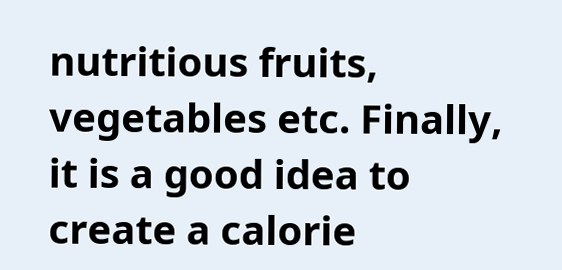nutritious fruits, vegetables etc. Finally, it is a good idea to create a calorie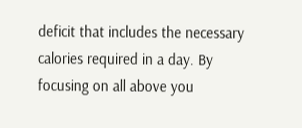deficit that includes the necessary calories required in a day. By focusing on all above you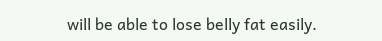will be able to lose belly fat easily.